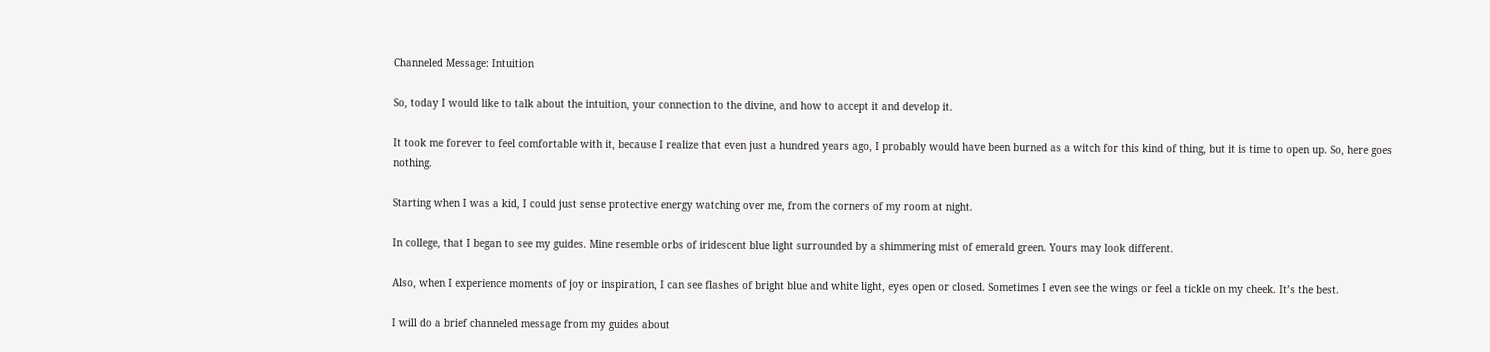Channeled Message: Intuition

So, today I would like to talk about the intuition, your connection to the divine, and how to accept it and develop it.

It took me forever to feel comfortable with it, because I realize that even just a hundred years ago, I probably would have been burned as a witch for this kind of thing, but it is time to open up. So, here goes nothing.

Starting when I was a kid, I could just sense protective energy watching over me, from the corners of my room at night.

In college, that I began to see my guides. Mine resemble orbs of iridescent blue light surrounded by a shimmering mist of emerald green. Yours may look different.

Also, when I experience moments of joy or inspiration, I can see flashes of bright blue and white light, eyes open or closed. Sometimes I even see the wings or feel a tickle on my cheek. It’s the best.

I will do a brief channeled message from my guides about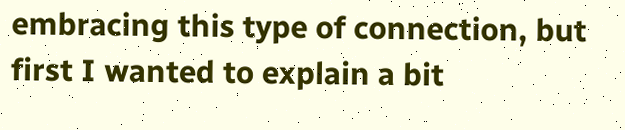embracing this type of connection, but first I wanted to explain a bit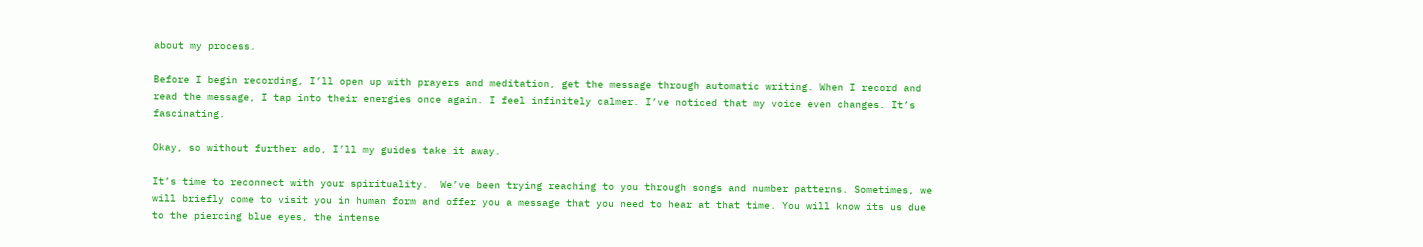about my process.

Before I begin recording, I’ll open up with prayers and meditation, get the message through automatic writing. When I record and read the message, I tap into their energies once again. I feel infinitely calmer. I’ve noticed that my voice even changes. It’s fascinating.

Okay, so without further ado, I’ll my guides take it away.

It’s time to reconnect with your spirituality.  We’ve been trying reaching to you through songs and number patterns. Sometimes, we will briefly come to visit you in human form and offer you a message that you need to hear at that time. You will know its us due to the piercing blue eyes, the intense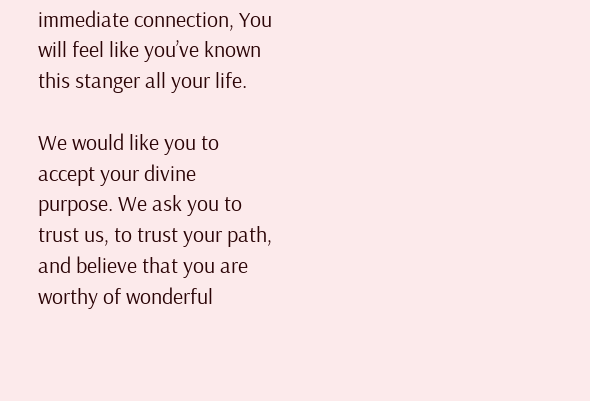immediate connection, You will feel like you’ve known this stanger all your life.

We would like you to accept your divine purpose. We ask you to trust us, to trust your path, and believe that you are worthy of wonderful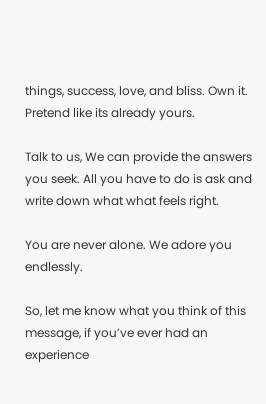things, success, love, and bliss. Own it. Pretend like its already yours.

Talk to us, We can provide the answers you seek. All you have to do is ask and write down what what feels right.

You are never alone. We adore you endlessly.

So, let me know what you think of this message, if you’ve ever had an experience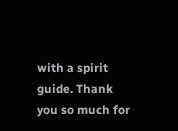with a spirit guide. Thank you so much for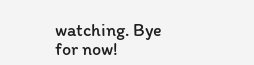watching. Bye for now!